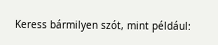Keress bármilyen szót, mint például: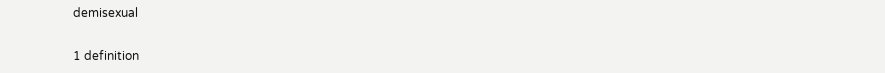demisexual

1 definition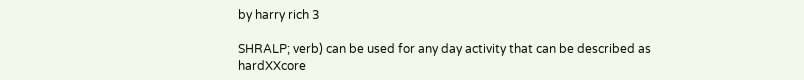by harry rich 3

SHRALP; verb) can be used for any day activity that can be described as hardXXcore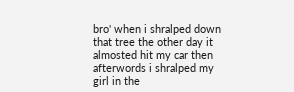bro' when i shralped down that tree the other day it almosted hit my car then afterwords i shralped my girl in the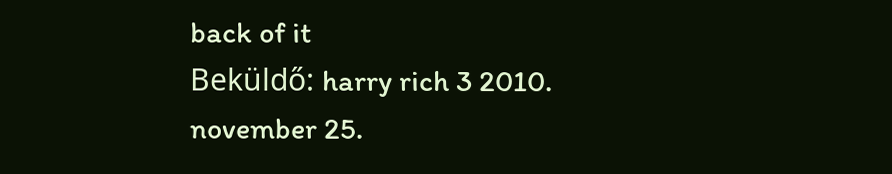back of it
Beküldő: harry rich 3 2010. november 25.